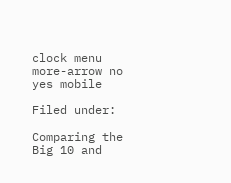clock menu more-arrow no yes mobile

Filed under:

Comparing the Big 10 and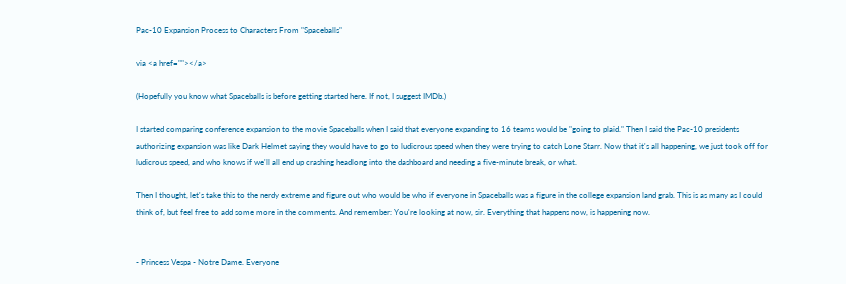Pac-10 Expansion Process to Characters From "Spaceballs"

via <a href=""></a>

(Hopefully you know what Spaceballs is before getting started here. If not, I suggest IMDb.)

I started comparing conference expansion to the movie Spaceballs when I said that everyone expanding to 16 teams would be "going to plaid." Then I said the Pac-10 presidents authorizing expansion was like Dark Helmet saying they would have to go to ludicrous speed when they were trying to catch Lone Starr. Now that it's all happening, we just took off for ludicrous speed, and who knows if we'll all end up crashing headlong into the dashboard and needing a five-minute break, or what.

Then I thought, let's take this to the nerdy extreme and figure out who would be who if everyone in Spaceballs was a figure in the college expansion land grab. This is as many as I could think of, but feel free to add some more in the comments. And remember: You're looking at now, sir. Everything that happens now, is happening now.


- Princess Vespa - Notre Dame. Everyone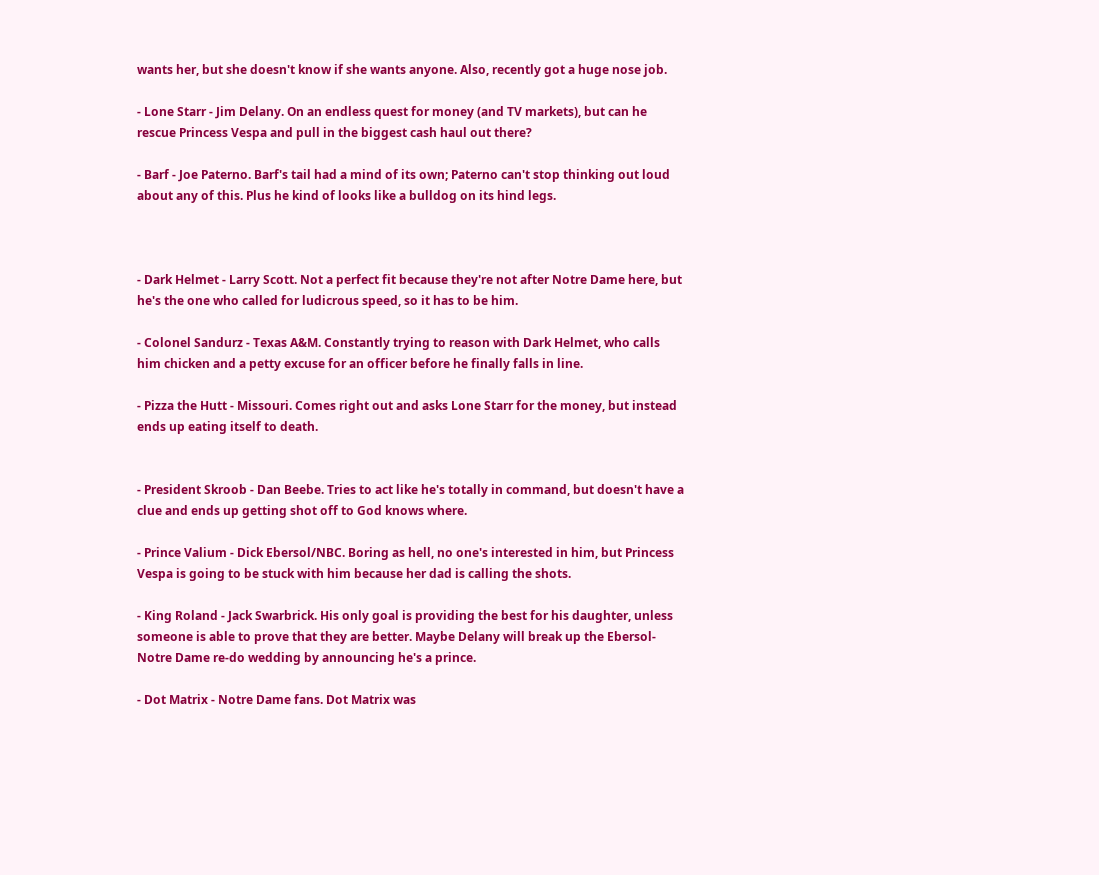wants her, but she doesn't know if she wants anyone. Also, recently got a huge nose job.

- Lone Starr - Jim Delany. On an endless quest for money (and TV markets), but can he rescue Princess Vespa and pull in the biggest cash haul out there?

- Barf - Joe Paterno. Barf's tail had a mind of its own; Paterno can't stop thinking out loud about any of this. Plus he kind of looks like a bulldog on its hind legs.



- Dark Helmet - Larry Scott. Not a perfect fit because they're not after Notre Dame here, but he's the one who called for ludicrous speed, so it has to be him.

- Colonel Sandurz - Texas A&M. Constantly trying to reason with Dark Helmet, who calls him chicken and a petty excuse for an officer before he finally falls in line.

- Pizza the Hutt - Missouri. Comes right out and asks Lone Starr for the money, but instead ends up eating itself to death.


- President Skroob - Dan Beebe. Tries to act like he's totally in command, but doesn't have a clue and ends up getting shot off to God knows where.

- Prince Valium - Dick Ebersol/NBC. Boring as hell, no one's interested in him, but Princess Vespa is going to be stuck with him because her dad is calling the shots.

- King Roland - Jack Swarbrick. His only goal is providing the best for his daughter, unless someone is able to prove that they are better. Maybe Delany will break up the Ebersol-Notre Dame re-do wedding by announcing he's a prince.

- Dot Matrix - Notre Dame fans. Dot Matrix was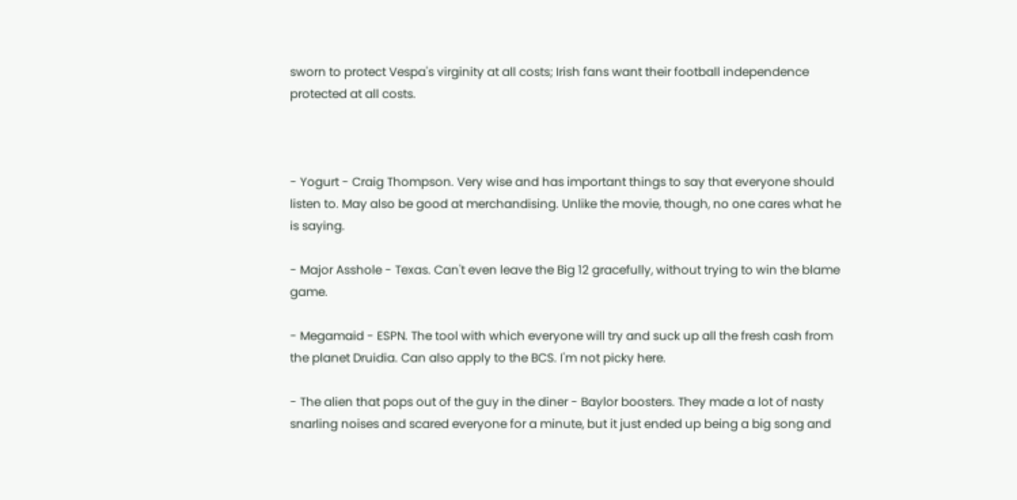sworn to protect Vespa's virginity at all costs; Irish fans want their football independence protected at all costs.



- Yogurt - Craig Thompson. Very wise and has important things to say that everyone should listen to. May also be good at merchandising. Unlike the movie, though, no one cares what he is saying.

- Major Asshole - Texas. Can't even leave the Big 12 gracefully, without trying to win the blame game.

- Megamaid - ESPN. The tool with which everyone will try and suck up all the fresh cash from the planet Druidia. Can also apply to the BCS. I'm not picky here.

- The alien that pops out of the guy in the diner - Baylor boosters. They made a lot of nasty snarling noises and scared everyone for a minute, but it just ended up being a big song and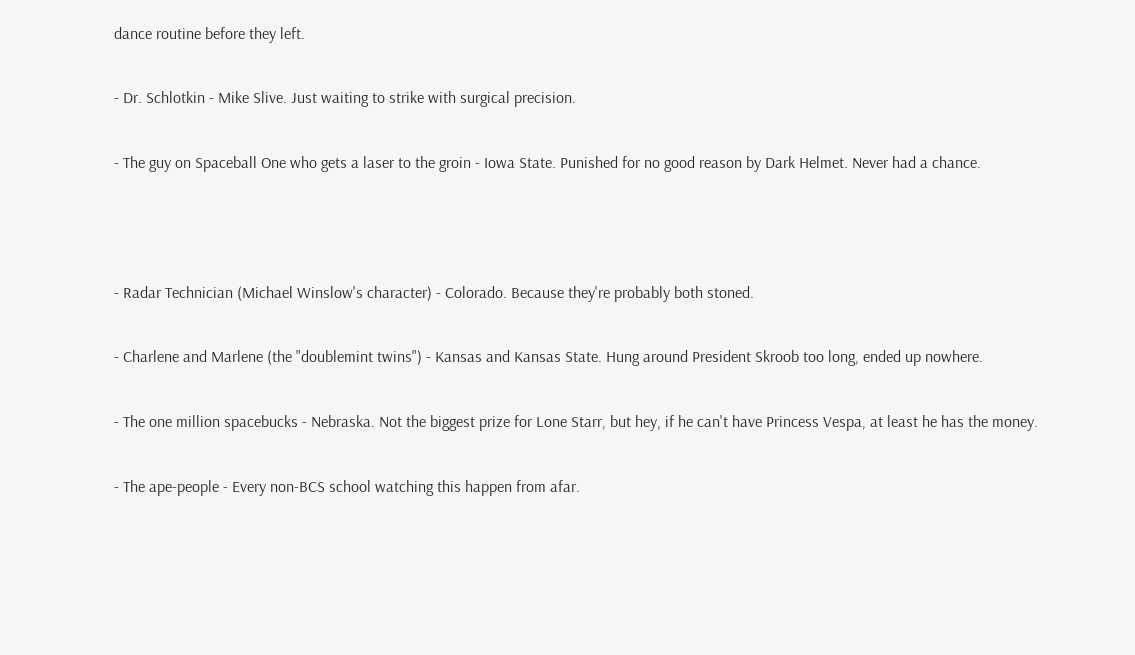dance routine before they left.

- Dr. Schlotkin - Mike Slive. Just waiting to strike with surgical precision.

- The guy on Spaceball One who gets a laser to the groin - Iowa State. Punished for no good reason by Dark Helmet. Never had a chance.



- Radar Technician (Michael Winslow's character) - Colorado. Because they're probably both stoned.

- Charlene and Marlene (the "doublemint twins") - Kansas and Kansas State. Hung around President Skroob too long, ended up nowhere.

- The one million spacebucks - Nebraska. Not the biggest prize for Lone Starr, but hey, if he can't have Princess Vespa, at least he has the money.

- The ape-people - Every non-BCS school watching this happen from afar.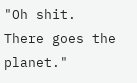"Oh shit. There goes the planet."